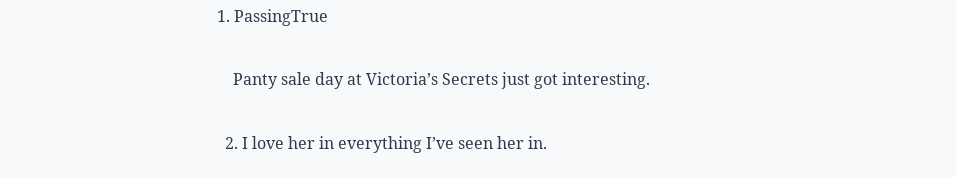1. PassingTrue

    Panty sale day at Victoria’s Secrets just got interesting.

  2. I love her in everything I’ve seen her in.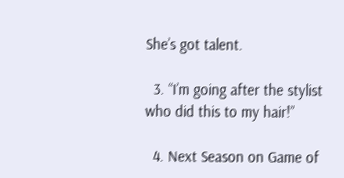She’s got talent.

  3. “I’m going after the stylist who did this to my hair!”

  4. Next Season on Game of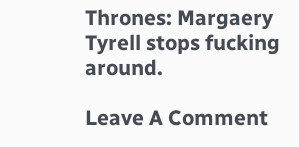Thrones: Margaery Tyrell stops fucking around.

Leave A Comment